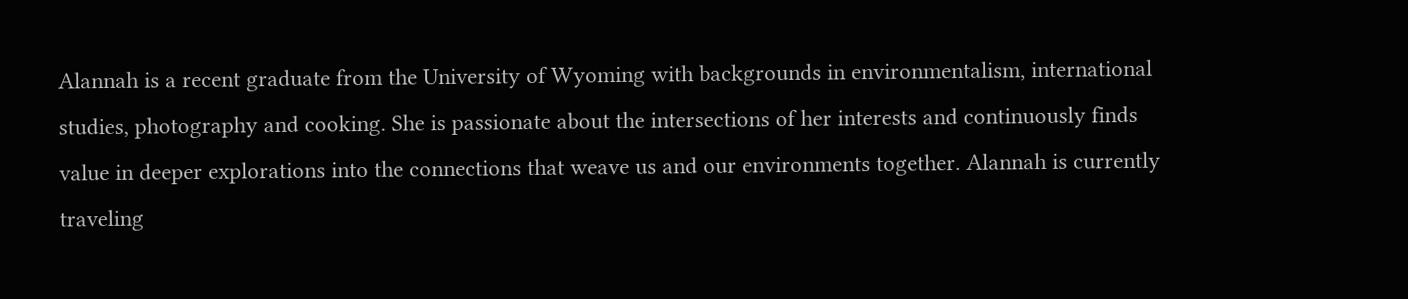Alannah is a recent graduate from the University of Wyoming with backgrounds in environmentalism, international studies, photography and cooking. She is passionate about the intersections of her interests and continuously finds value in deeper explorations into the connections that weave us and our environments together. Alannah is currently traveling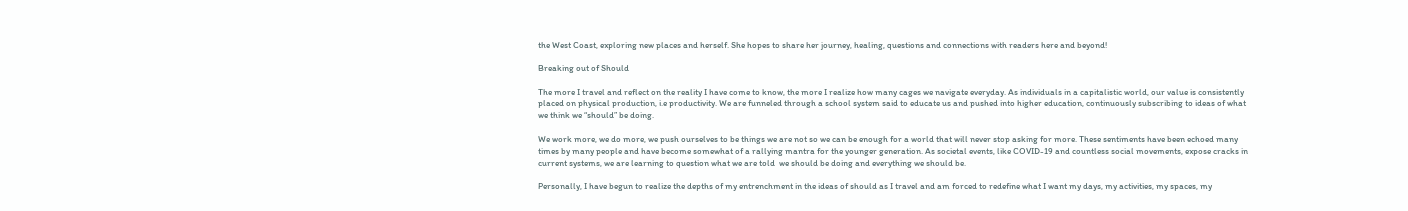the West Coast, exploring new places and herself. She hopes to share her journey, healing, questions and connections with readers here and beyond!

Breaking out of Should

The more I travel and reflect on the reality I have come to know, the more I realize how many cages we navigate everyday. As individuals in a capitalistic world, our value is consistently placed on physical production, i.e productivity. We are funneled through a school system said to educate us and pushed into higher education, continuously subscribing to ideas of what we think we “should” be doing.

We work more, we do more, we push ourselves to be things we are not so we can be enough for a world that will never stop asking for more. These sentiments have been echoed many times by many people and have become somewhat of a rallying mantra for the younger generation. As societal events, like COVID-19 and countless social movements, expose cracks in current systems, we are learning to question what we are told  we should be doing and everything we should be.

Personally, I have begun to realize the depths of my entrenchment in the ideas of should as I travel and am forced to redefine what I want my days, my activities, my spaces, my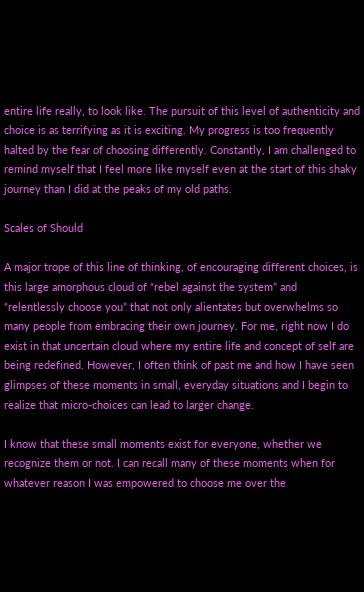entire life really, to look like. The pursuit of this level of authenticity and choice is as terrifying as it is exciting. My progress is too frequently halted by the fear of choosing differently. Constantly, I am challenged to remind myself that I feel more like myself even at the start of this shaky journey than I did at the peaks of my old paths.

Scales of Should

A major trope of this line of thinking, of encouraging different choices, is this large amorphous cloud of “rebel against the system” and “relentlessly choose you” that not only alientates but overwhelms so many people from embracing their own journey. For me, right now I do exist in that uncertain cloud where my entire life and concept of self are being redefined. However, I often think of past me and how I have seen glimpses of these moments in small, everyday situations and I begin to realize that micro-choices can lead to larger change.

I know that these small moments exist for everyone, whether we recognize them or not. I can recall many of these moments when for whatever reason I was empowered to choose me over the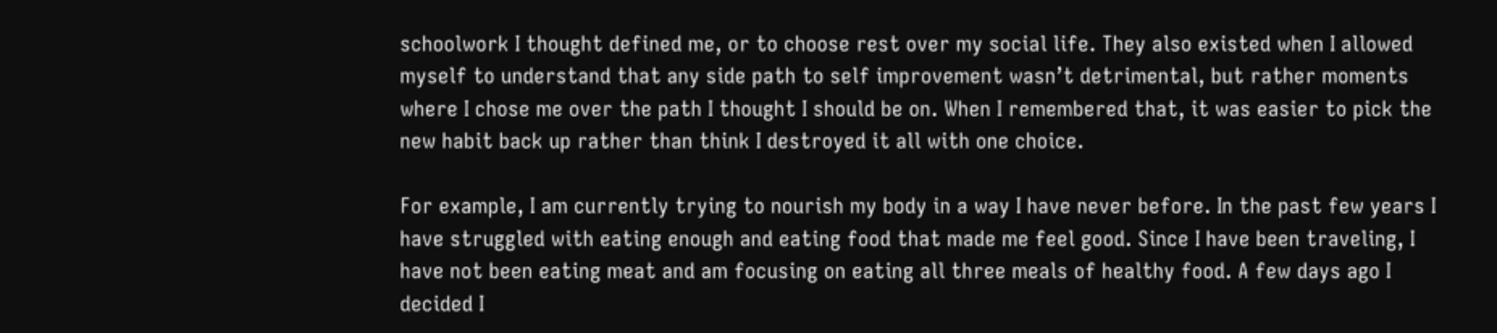schoolwork I thought defined me, or to choose rest over my social life. They also existed when I allowed myself to understand that any side path to self improvement wasn’t detrimental, but rather moments where I chose me over the path I thought I should be on. When I remembered that, it was easier to pick the new habit back up rather than think I destroyed it all with one choice.

For example, I am currently trying to nourish my body in a way I have never before. In the past few years I have struggled with eating enough and eating food that made me feel good. Since I have been traveling, I have not been eating meat and am focusing on eating all three meals of healthy food. A few days ago I decided I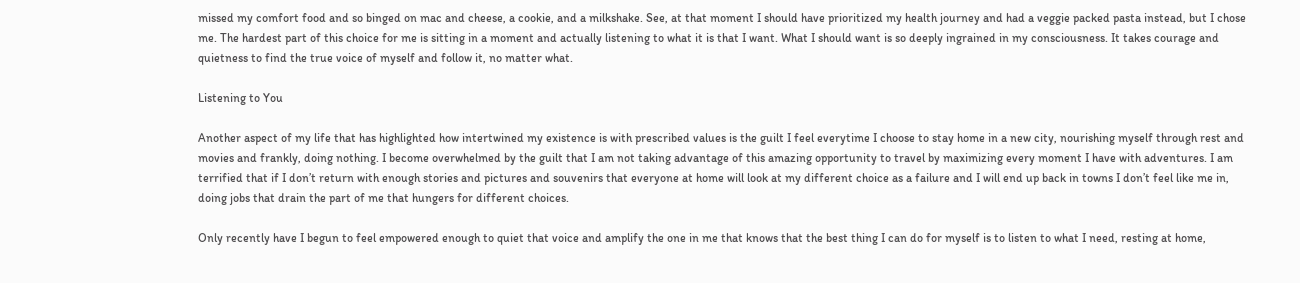missed my comfort food and so binged on mac and cheese, a cookie, and a milkshake. See, at that moment I should have prioritized my health journey and had a veggie packed pasta instead, but I chose me. The hardest part of this choice for me is sitting in a moment and actually listening to what it is that I want. What I should want is so deeply ingrained in my consciousness. It takes courage and quietness to find the true voice of myself and follow it, no matter what.

Listening to You

Another aspect of my life that has highlighted how intertwined my existence is with prescribed values is the guilt I feel everytime I choose to stay home in a new city, nourishing myself through rest and movies and frankly, doing nothing. I become overwhelmed by the guilt that I am not taking advantage of this amazing opportunity to travel by maximizing every moment I have with adventures. I am terrified that if I don’t return with enough stories and pictures and souvenirs that everyone at home will look at my different choice as a failure and I will end up back in towns I don’t feel like me in, doing jobs that drain the part of me that hungers for different choices.

Only recently have I begun to feel empowered enough to quiet that voice and amplify the one in me that knows that the best thing I can do for myself is to listen to what I need, resting at home,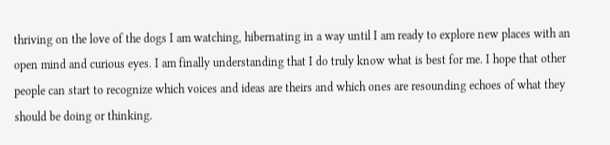thriving on the love of the dogs I am watching, hibernating in a way until I am ready to explore new places with an open mind and curious eyes. I am finally understanding that I do truly know what is best for me. I hope that other people can start to recognize which voices and ideas are theirs and which ones are resounding echoes of what they should be doing or thinking.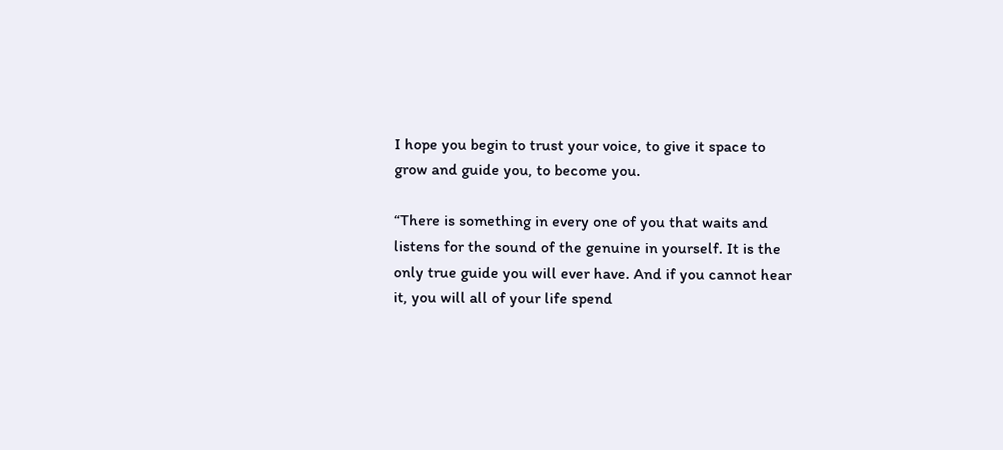I hope you begin to trust your voice, to give it space to grow and guide you, to become you.

“There is something in every one of you that waits and listens for the sound of the genuine in yourself. It is the only true guide you will ever have. And if you cannot hear it, you will all of your life spend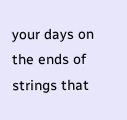your days on the ends of strings that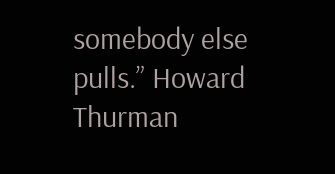somebody else pulls.” Howard Thurman